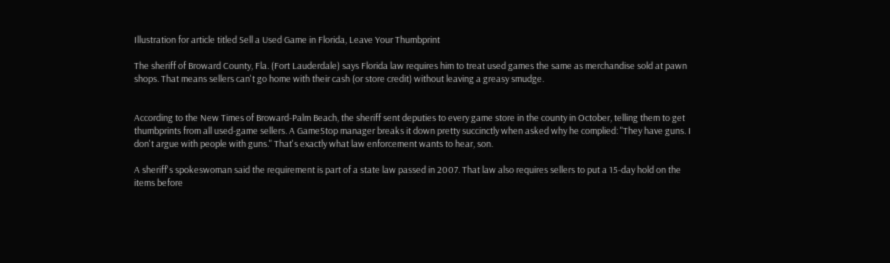Illustration for article titled Sell a Used Game in Florida, Leave Your Thumbprint

The sheriff of Broward County, Fla. (Fort Lauderdale) says Florida law requires him to treat used games the same as merchandise sold at pawn shops. That means sellers can't go home with their cash (or store credit) without leaving a greasy smudge.


According to the New Times of Broward-Palm Beach, the sheriff sent deputies to every game store in the county in October, telling them to get thumbprints from all used-game sellers. A GameStop manager breaks it down pretty succinctly when asked why he complied: "They have guns. I don't argue with people with guns." That's exactly what law enforcement wants to hear, son.

A sheriff's spokeswoman said the requirement is part of a state law passed in 2007. That law also requires sellers to put a 15-day hold on the items before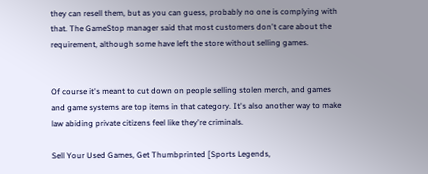they can resell them, but as you can guess, probably no one is complying with that. The GameStop manager said that most customers don't care about the requirement, although some have left the store without selling games.


Of course it's meant to cut down on people selling stolen merch, and games and game systems are top items in that category. It's also another way to make law abiding private citizens feel like they're criminals.

Sell Your Used Games, Get Thumbprinted [Sports Legends,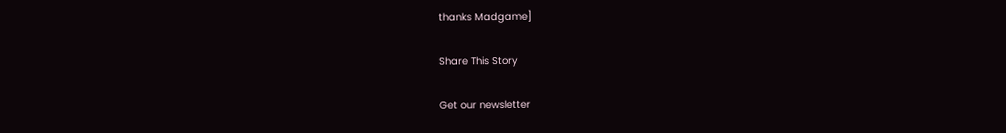thanks Madgame]

Share This Story

Get our newsletter